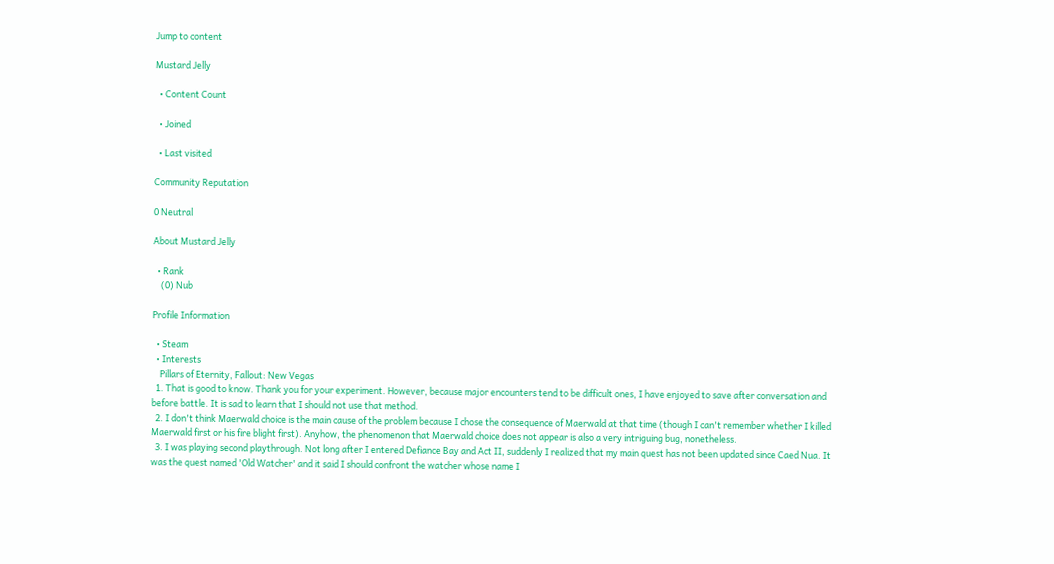Jump to content

Mustard Jelly

  • Content Count

  • Joined

  • Last visited

Community Reputation

0 Neutral

About Mustard Jelly

  • Rank
    (0) Nub

Profile Information

  • Steam
  • Interests
    Pillars of Eternity, Fallout: New Vegas
  1. That is good to know. Thank you for your experiment. However, because major encounters tend to be difficult ones, I have enjoyed to save after conversation and before battle. It is sad to learn that I should not use that method.
  2. I don't think Maerwald choice is the main cause of the problem because I chose the consequence of Maerwald at that time (though I can't remember whether I killed Maerwald first or his fire blight first). Anyhow, the phenomenon that Maerwald choice does not appear is also a very intriguing bug, nonetheless.
  3. I was playing second playthrough. Not long after I entered Defiance Bay and Act II, suddenly I realized that my main quest has not been updated since Caed Nua. It was the quest named 'Old Watcher' and it said I should confront the watcher whose name I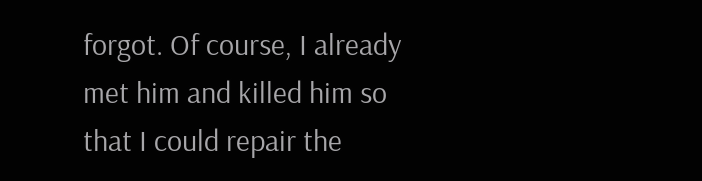forgot. Of course, I already met him and killed him so that I could repair the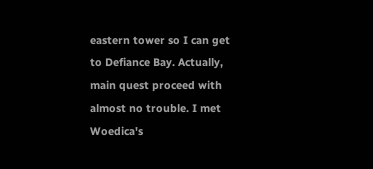eastern tower so I can get to Defiance Bay. Actually, main quest proceed with almost no trouble. I met Woedica's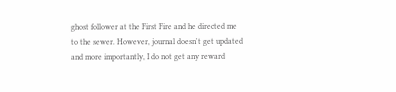ghost follower at the First Fire and he directed me to the sewer. However, journal doesn't get updated and more importantly, I do not get any reward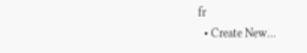fr
  • Create New...